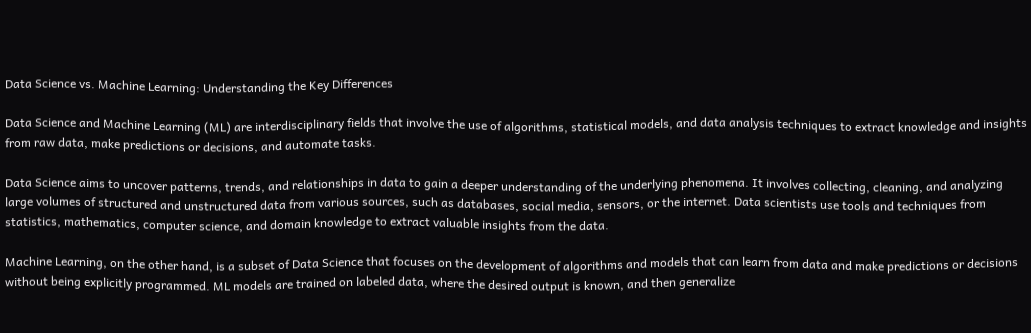Data Science vs. Machine Learning: Understanding the Key Differences

Data Science and Machine Learning (ML) are interdisciplinary fields that involve the use of algorithms, statistical models, and data analysis techniques to extract knowledge and insights from raw data, make predictions or decisions, and automate tasks.

Data Science aims to uncover patterns, trends, and relationships in data to gain a deeper understanding of the underlying phenomena. It involves collecting, cleaning, and analyzing large volumes of structured and unstructured data from various sources, such as databases, social media, sensors, or the internet. Data scientists use tools and techniques from statistics, mathematics, computer science, and domain knowledge to extract valuable insights from the data.

Machine Learning, on the other hand, is a subset of Data Science that focuses on the development of algorithms and models that can learn from data and make predictions or decisions without being explicitly programmed. ML models are trained on labeled data, where the desired output is known, and then generalize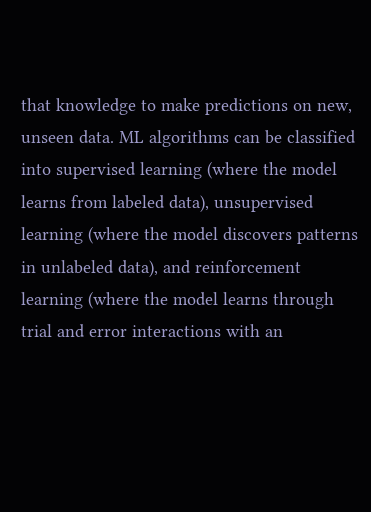that knowledge to make predictions on new, unseen data. ML algorithms can be classified into supervised learning (where the model learns from labeled data), unsupervised learning (where the model discovers patterns in unlabeled data), and reinforcement learning (where the model learns through trial and error interactions with an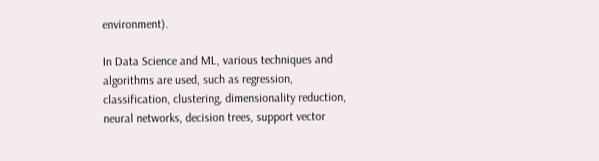environment).

In Data Science and ML, various techniques and algorithms are used, such as regression, classification, clustering, dimensionality reduction, neural networks, decision trees, support vector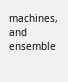machines, and ensemble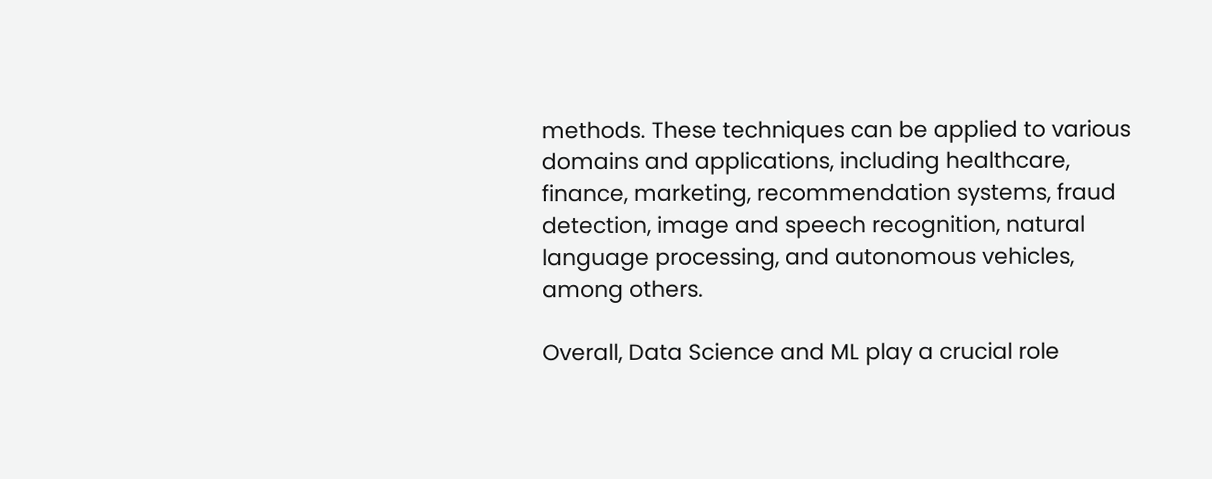methods. These techniques can be applied to various domains and applications, including healthcare, finance, marketing, recommendation systems, fraud detection, image and speech recognition, natural language processing, and autonomous vehicles, among others.

Overall, Data Science and ML play a crucial role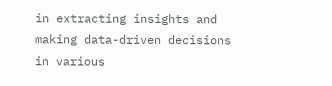in extracting insights and making data-driven decisions in various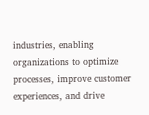industries, enabling organizations to optimize processes, improve customer experiences, and drive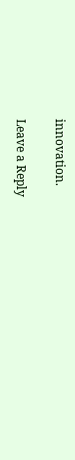innovation.

Leave a Reply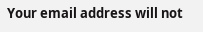Your email address will not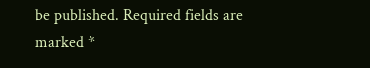be published. Required fields are marked *